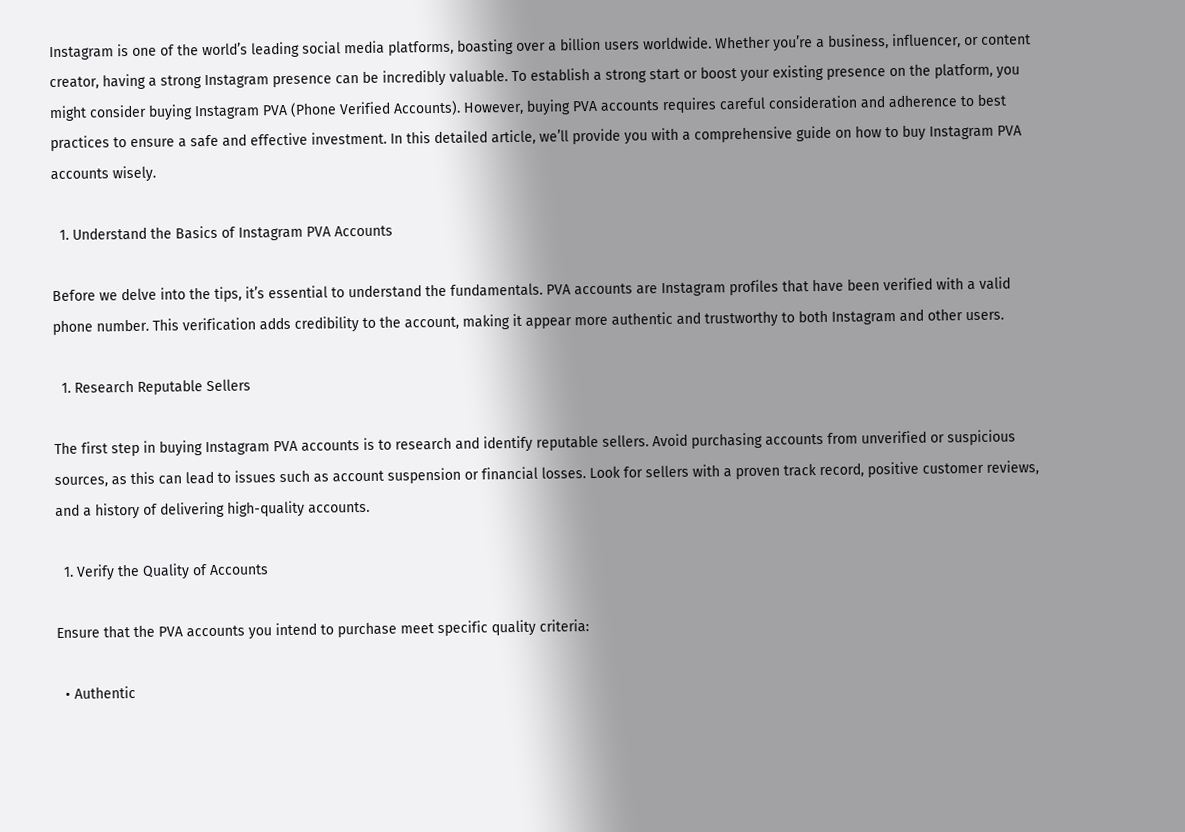Instagram is one of the world’s leading social media platforms, boasting over a billion users worldwide. Whether you’re a business, influencer, or content creator, having a strong Instagram presence can be incredibly valuable. To establish a strong start or boost your existing presence on the platform, you might consider buying Instagram PVA (Phone Verified Accounts). However, buying PVA accounts requires careful consideration and adherence to best practices to ensure a safe and effective investment. In this detailed article, we’ll provide you with a comprehensive guide on how to buy Instagram PVA accounts wisely.

  1. Understand the Basics of Instagram PVA Accounts

Before we delve into the tips, it’s essential to understand the fundamentals. PVA accounts are Instagram profiles that have been verified with a valid phone number. This verification adds credibility to the account, making it appear more authentic and trustworthy to both Instagram and other users.

  1. Research Reputable Sellers

The first step in buying Instagram PVA accounts is to research and identify reputable sellers. Avoid purchasing accounts from unverified or suspicious sources, as this can lead to issues such as account suspension or financial losses. Look for sellers with a proven track record, positive customer reviews, and a history of delivering high-quality accounts.

  1. Verify the Quality of Accounts

Ensure that the PVA accounts you intend to purchase meet specific quality criteria:

  • Authentic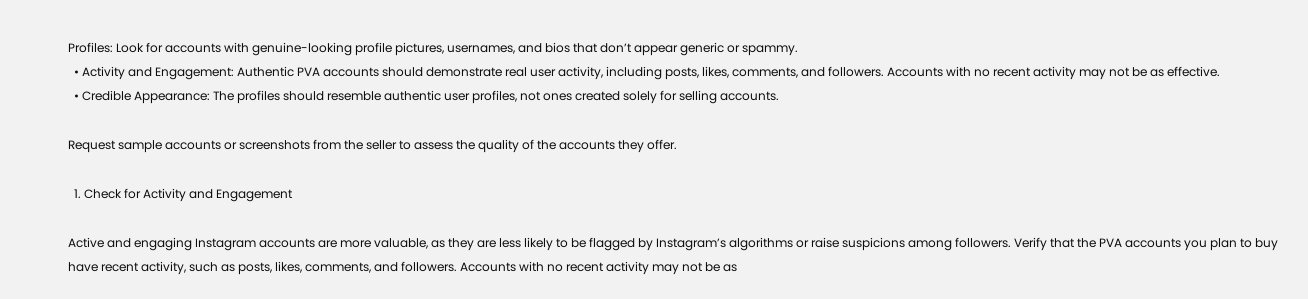Profiles: Look for accounts with genuine-looking profile pictures, usernames, and bios that don’t appear generic or spammy.
  • Activity and Engagement: Authentic PVA accounts should demonstrate real user activity, including posts, likes, comments, and followers. Accounts with no recent activity may not be as effective.
  • Credible Appearance: The profiles should resemble authentic user profiles, not ones created solely for selling accounts.

Request sample accounts or screenshots from the seller to assess the quality of the accounts they offer.

  1. Check for Activity and Engagement

Active and engaging Instagram accounts are more valuable, as they are less likely to be flagged by Instagram’s algorithms or raise suspicions among followers. Verify that the PVA accounts you plan to buy have recent activity, such as posts, likes, comments, and followers. Accounts with no recent activity may not be as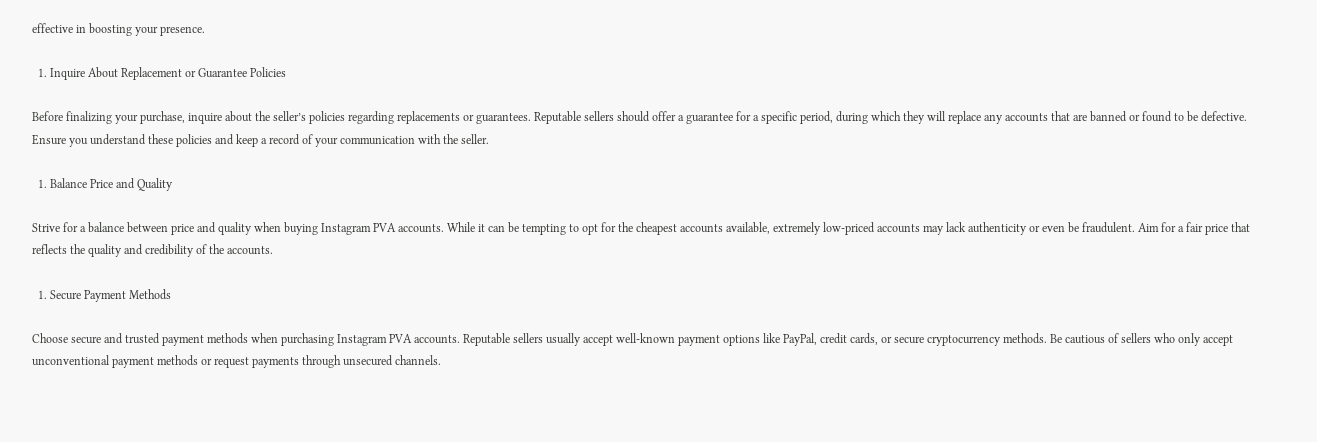effective in boosting your presence.

  1. Inquire About Replacement or Guarantee Policies

Before finalizing your purchase, inquire about the seller’s policies regarding replacements or guarantees. Reputable sellers should offer a guarantee for a specific period, during which they will replace any accounts that are banned or found to be defective. Ensure you understand these policies and keep a record of your communication with the seller.

  1. Balance Price and Quality

Strive for a balance between price and quality when buying Instagram PVA accounts. While it can be tempting to opt for the cheapest accounts available, extremely low-priced accounts may lack authenticity or even be fraudulent. Aim for a fair price that reflects the quality and credibility of the accounts.

  1. Secure Payment Methods

Choose secure and trusted payment methods when purchasing Instagram PVA accounts. Reputable sellers usually accept well-known payment options like PayPal, credit cards, or secure cryptocurrency methods. Be cautious of sellers who only accept unconventional payment methods or request payments through unsecured channels.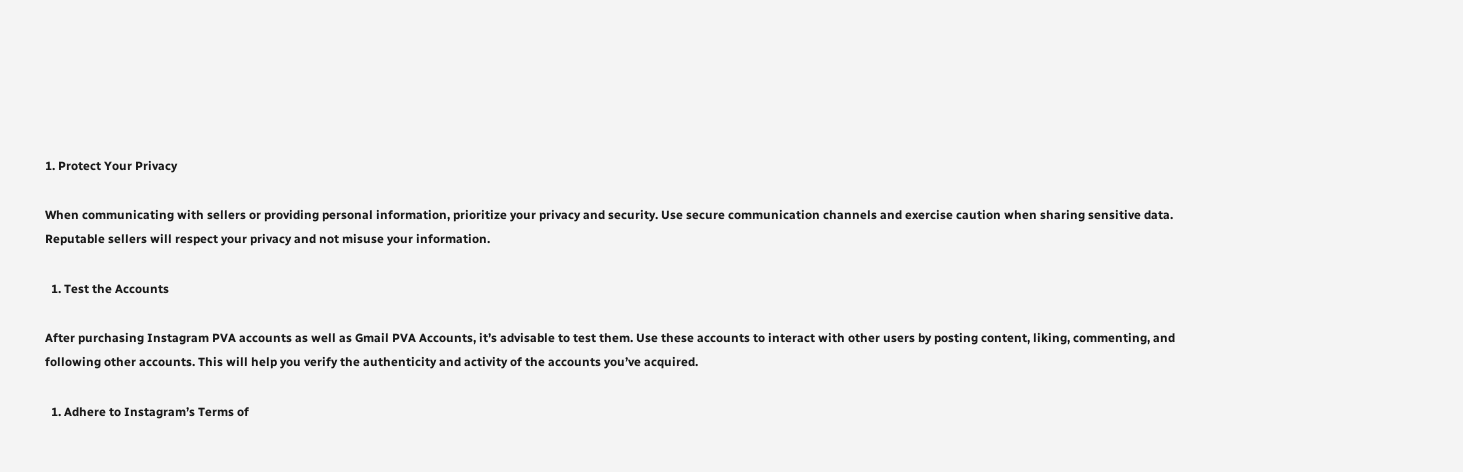1. Protect Your Privacy

When communicating with sellers or providing personal information, prioritize your privacy and security. Use secure communication channels and exercise caution when sharing sensitive data. Reputable sellers will respect your privacy and not misuse your information.

  1. Test the Accounts

After purchasing Instagram PVA accounts as well as Gmail PVA Accounts, it’s advisable to test them. Use these accounts to interact with other users by posting content, liking, commenting, and following other accounts. This will help you verify the authenticity and activity of the accounts you’ve acquired.

  1. Adhere to Instagram’s Terms of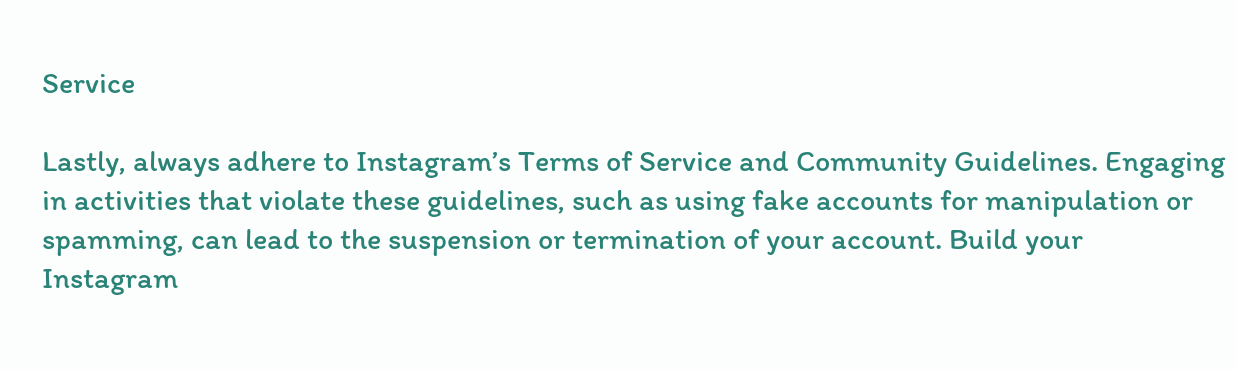Service

Lastly, always adhere to Instagram’s Terms of Service and Community Guidelines. Engaging in activities that violate these guidelines, such as using fake accounts for manipulation or spamming, can lead to the suspension or termination of your account. Build your Instagram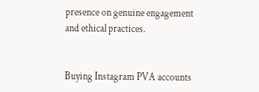presence on genuine engagement and ethical practices.


Buying Instagram PVA accounts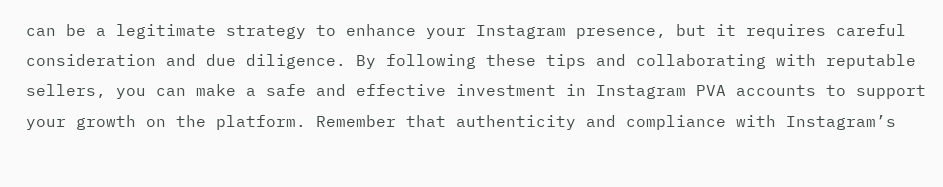can be a legitimate strategy to enhance your Instagram presence, but it requires careful consideration and due diligence. By following these tips and collaborating with reputable sellers, you can make a safe and effective investment in Instagram PVA accounts to support your growth on the platform. Remember that authenticity and compliance with Instagram’s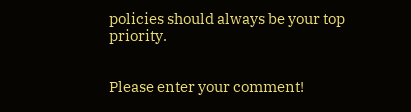policies should always be your top priority.


Please enter your comment!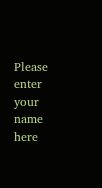Please enter your name here